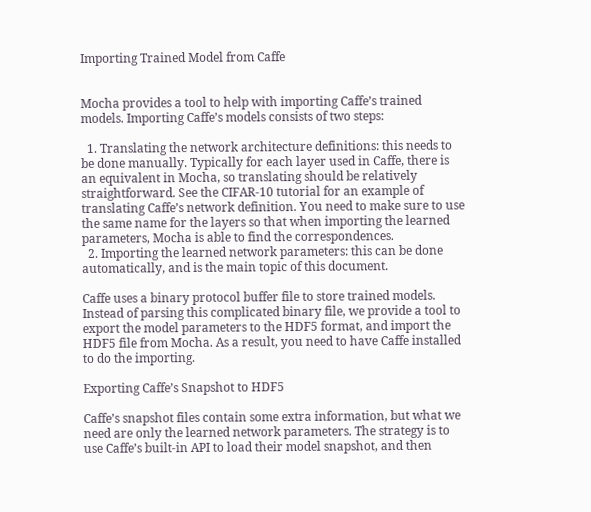Importing Trained Model from Caffe


Mocha provides a tool to help with importing Caffe’s trained models. Importing Caffe’s models consists of two steps:

  1. Translating the network architecture definitions: this needs to be done manually. Typically for each layer used in Caffe, there is an equivalent in Mocha, so translating should be relatively straightforward. See the CIFAR-10 tutorial for an example of translating Caffe’s network definition. You need to make sure to use the same name for the layers so that when importing the learned parameters, Mocha is able to find the correspondences.
  2. Importing the learned network parameters: this can be done automatically, and is the main topic of this document.

Caffe uses a binary protocol buffer file to store trained models. Instead of parsing this complicated binary file, we provide a tool to export the model parameters to the HDF5 format, and import the HDF5 file from Mocha. As a result, you need to have Caffe installed to do the importing.

Exporting Caffe’s Snapshot to HDF5

Caffe’s snapshot files contain some extra information, but what we need are only the learned network parameters. The strategy is to use Caffe’s built-in API to load their model snapshot, and then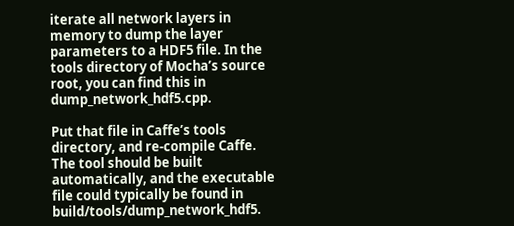iterate all network layers in memory to dump the layer parameters to a HDF5 file. In the tools directory of Mocha’s source root, you can find this in dump_network_hdf5.cpp.

Put that file in Caffe’s tools directory, and re-compile Caffe. The tool should be built automatically, and the executable file could typically be found in build/tools/dump_network_hdf5.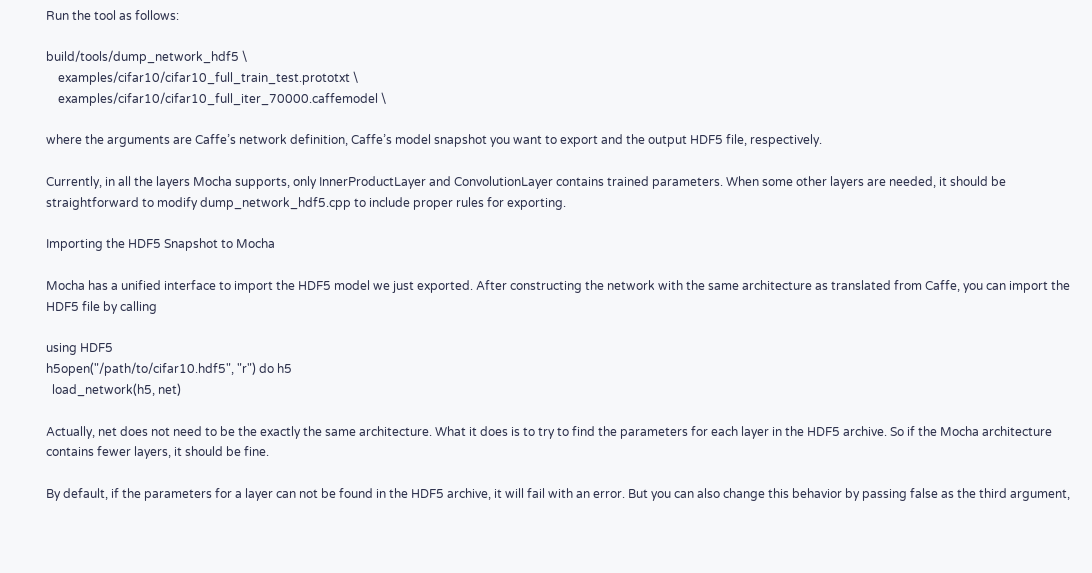Run the tool as follows:

build/tools/dump_network_hdf5 \
    examples/cifar10/cifar10_full_train_test.prototxt \
    examples/cifar10/cifar10_full_iter_70000.caffemodel \

where the arguments are Caffe’s network definition, Caffe’s model snapshot you want to export and the output HDF5 file, respectively.

Currently, in all the layers Mocha supports, only InnerProductLayer and ConvolutionLayer contains trained parameters. When some other layers are needed, it should be straightforward to modify dump_network_hdf5.cpp to include proper rules for exporting.

Importing the HDF5 Snapshot to Mocha

Mocha has a unified interface to import the HDF5 model we just exported. After constructing the network with the same architecture as translated from Caffe, you can import the HDF5 file by calling

using HDF5
h5open("/path/to/cifar10.hdf5", "r") do h5
  load_network(h5, net)

Actually, net does not need to be the exactly the same architecture. What it does is to try to find the parameters for each layer in the HDF5 archive. So if the Mocha architecture contains fewer layers, it should be fine.

By default, if the parameters for a layer can not be found in the HDF5 archive, it will fail with an error. But you can also change this behavior by passing false as the third argument,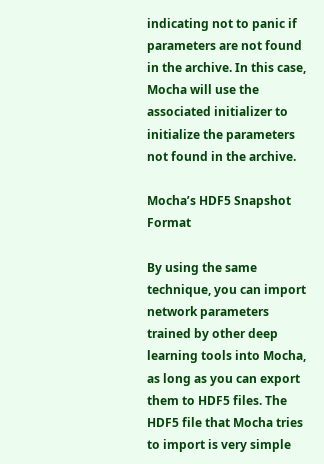indicating not to panic if parameters are not found in the archive. In this case, Mocha will use the associated initializer to initialize the parameters not found in the archive.

Mocha’s HDF5 Snapshot Format

By using the same technique, you can import network parameters trained by other deep learning tools into Mocha, as long as you can export them to HDF5 files. The HDF5 file that Mocha tries to import is very simple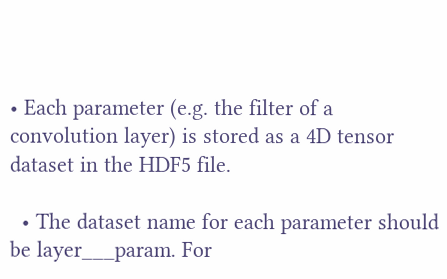• Each parameter (e.g. the filter of a convolution layer) is stored as a 4D tensor dataset in the HDF5 file.

  • The dataset name for each parameter should be layer___param. For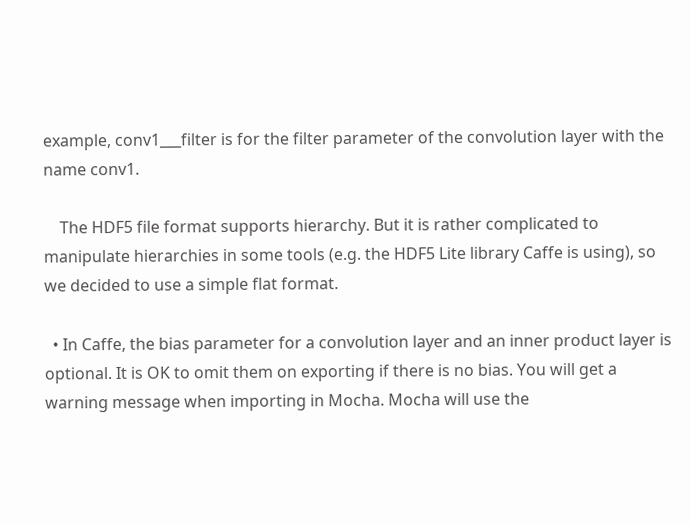example, conv1___filter is for the filter parameter of the convolution layer with the name conv1.

    The HDF5 file format supports hierarchy. But it is rather complicated to manipulate hierarchies in some tools (e.g. the HDF5 Lite library Caffe is using), so we decided to use a simple flat format.

  • In Caffe, the bias parameter for a convolution layer and an inner product layer is optional. It is OK to omit them on exporting if there is no bias. You will get a warning message when importing in Mocha. Mocha will use the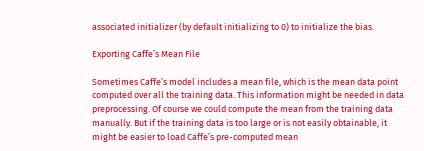associated initializer (by default initializing to 0) to initialize the bias.

Exporting Caffe’s Mean File

Sometimes Caffe’s model includes a mean file, which is the mean data point computed over all the training data. This information might be needed in data preprocessing. Of course we could compute the mean from the training data manually. But if the training data is too large or is not easily obtainable, it might be easier to load Caffe’s pre-computed mean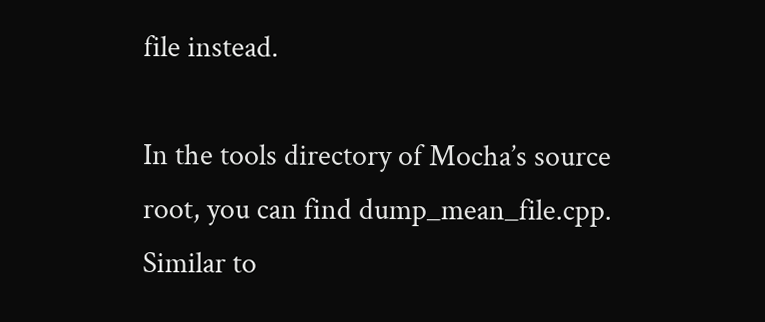file instead.

In the tools directory of Mocha’s source root, you can find dump_mean_file.cpp. Similar to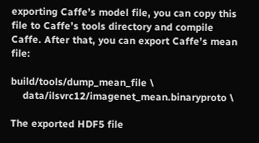exporting Caffe’s model file, you can copy this file to Caffe’s tools directory and compile Caffe. After that, you can export Caffe’s mean file:

build/tools/dump_mean_file \
    data/ilsvrc12/imagenet_mean.binaryproto \

The exported HDF5 file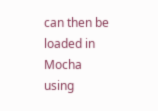can then be loaded in Mocha using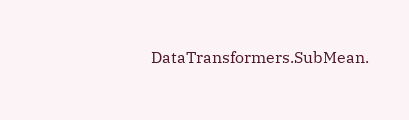DataTransformers.SubMean.